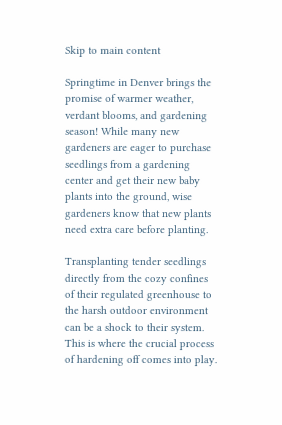Skip to main content

Springtime in Denver brings the promise of warmer weather, verdant blooms, and gardening season! While many new gardeners are eager to purchase seedlings from a gardening center and get their new baby plants into the ground, wise gardeners know that new plants need extra care before planting.

Transplanting tender seedlings directly from the cozy confines of their regulated greenhouse to the harsh outdoor environment can be a shock to their system. This is where the crucial process of hardening off comes into play.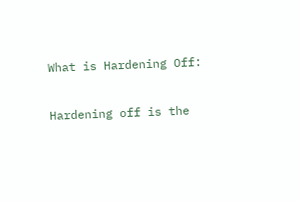What is Hardening Off:

Hardening off is the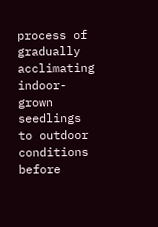process of gradually acclimating indoor-grown seedlings to outdoor conditions before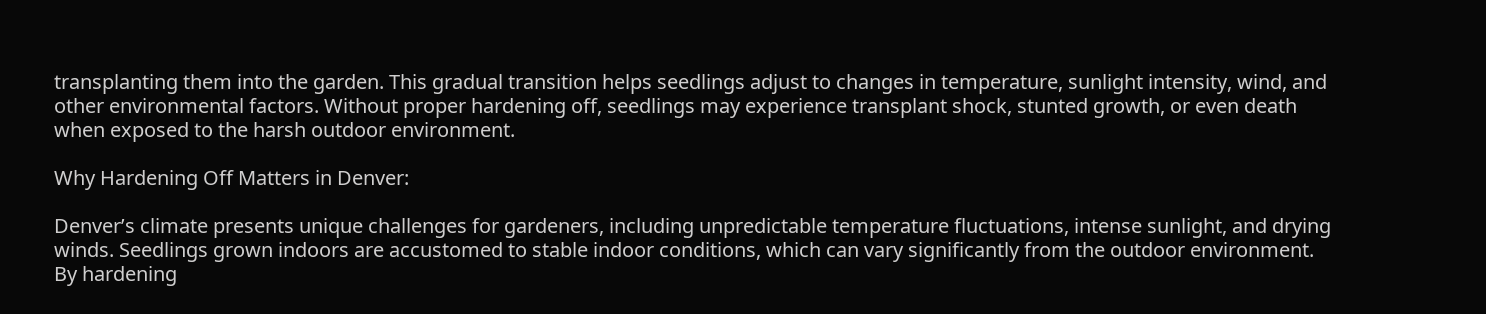transplanting them into the garden. This gradual transition helps seedlings adjust to changes in temperature, sunlight intensity, wind, and other environmental factors. Without proper hardening off, seedlings may experience transplant shock, stunted growth, or even death when exposed to the harsh outdoor environment.

Why Hardening Off Matters in Denver:

Denver’s climate presents unique challenges for gardeners, including unpredictable temperature fluctuations, intense sunlight, and drying winds. Seedlings grown indoors are accustomed to stable indoor conditions, which can vary significantly from the outdoor environment. By hardening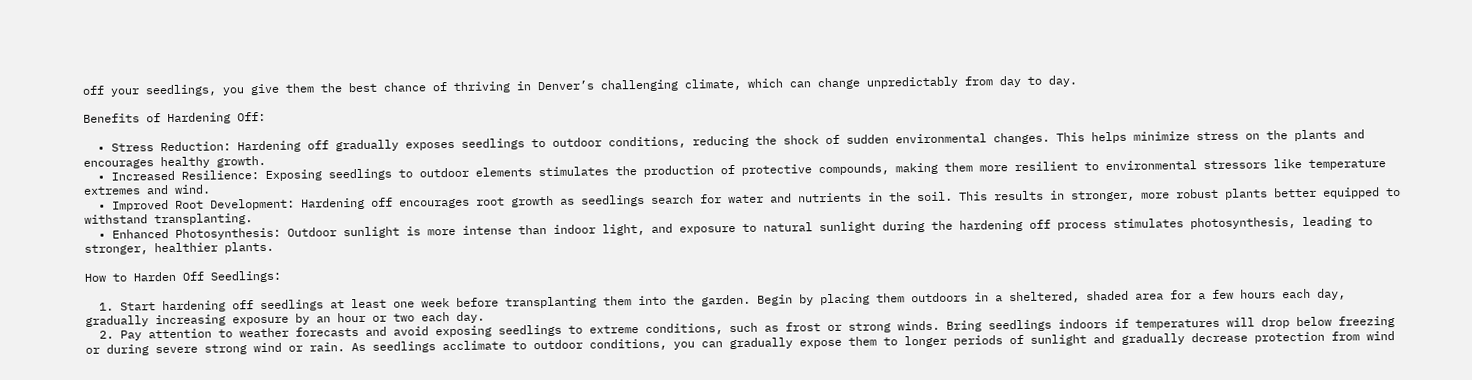off your seedlings, you give them the best chance of thriving in Denver’s challenging climate, which can change unpredictably from day to day.

Benefits of Hardening Off:

  • Stress Reduction: Hardening off gradually exposes seedlings to outdoor conditions, reducing the shock of sudden environmental changes. This helps minimize stress on the plants and encourages healthy growth.
  • Increased Resilience: Exposing seedlings to outdoor elements stimulates the production of protective compounds, making them more resilient to environmental stressors like temperature extremes and wind.
  • Improved Root Development: Hardening off encourages root growth as seedlings search for water and nutrients in the soil. This results in stronger, more robust plants better equipped to withstand transplanting.
  • Enhanced Photosynthesis: Outdoor sunlight is more intense than indoor light, and exposure to natural sunlight during the hardening off process stimulates photosynthesis, leading to stronger, healthier plants.

How to Harden Off Seedlings:

  1. Start hardening off seedlings at least one week before transplanting them into the garden. Begin by placing them outdoors in a sheltered, shaded area for a few hours each day, gradually increasing exposure by an hour or two each day.
  2. Pay attention to weather forecasts and avoid exposing seedlings to extreme conditions, such as frost or strong winds. Bring seedlings indoors if temperatures will drop below freezing or during severe strong wind or rain. As seedlings acclimate to outdoor conditions, you can gradually expose them to longer periods of sunlight and gradually decrease protection from wind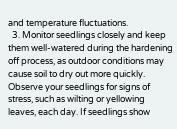and temperature fluctuations.
  3. Monitor seedlings closely and keep them well-watered during the hardening off process, as outdoor conditions may cause soil to dry out more quickly. Observe your seedlings for signs of stress, such as wilting or yellowing leaves, each day. If seedlings show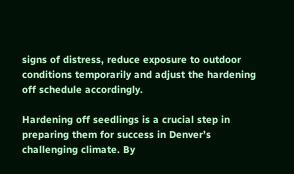signs of distress, reduce exposure to outdoor conditions temporarily and adjust the hardening off schedule accordingly.

Hardening off seedlings is a crucial step in preparing them for success in Denver’s challenging climate. By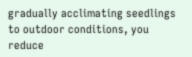gradually acclimating seedlings to outdoor conditions, you reduce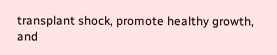transplant shock, promote healthy growth, and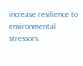increase resilience to environmental stressors.